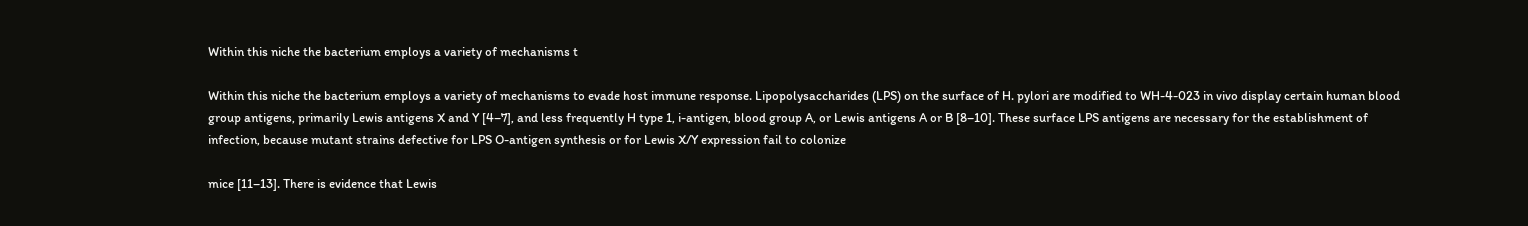Within this niche the bacterium employs a variety of mechanisms t

Within this niche the bacterium employs a variety of mechanisms to evade host immune response. Lipopolysaccharides (LPS) on the surface of H. pylori are modified to WH-4-023 in vivo display certain human blood group antigens, primarily Lewis antigens X and Y [4–7], and less frequently H type 1, i-antigen, blood group A, or Lewis antigens A or B [8–10]. These surface LPS antigens are necessary for the establishment of infection, because mutant strains defective for LPS O-antigen synthesis or for Lewis X/Y expression fail to colonize

mice [11–13]. There is evidence that Lewis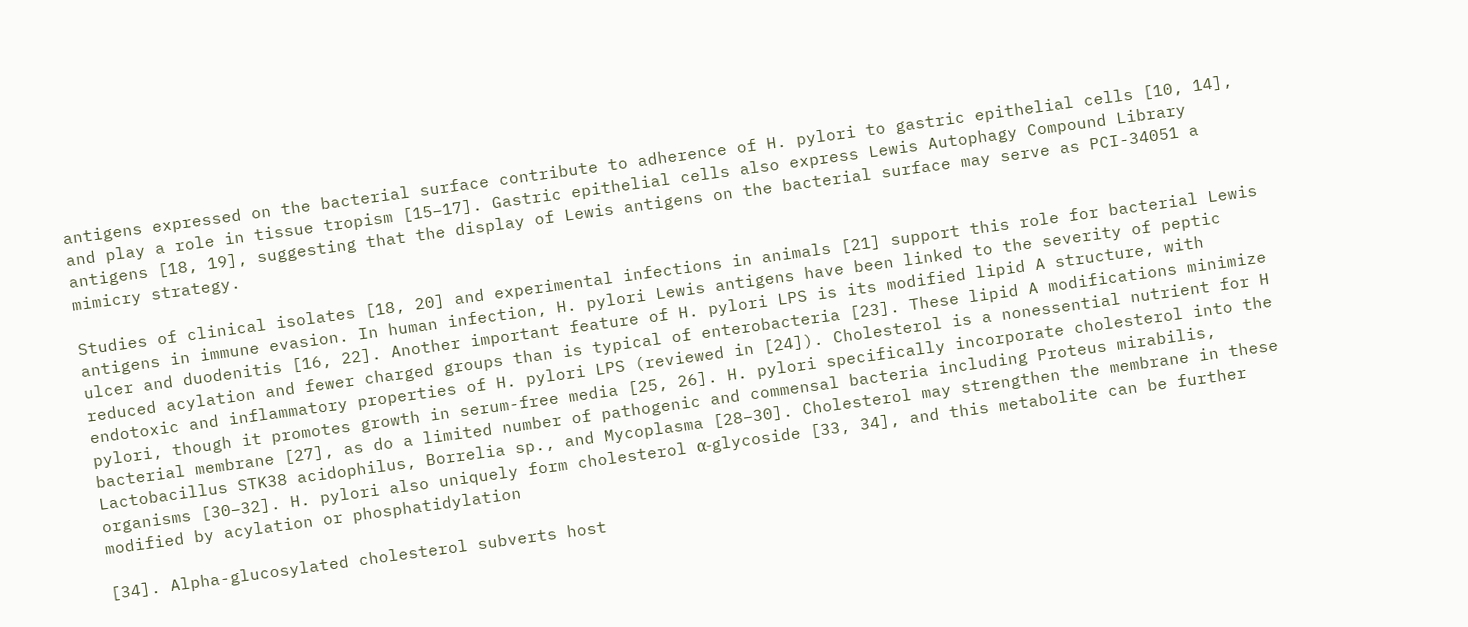antigens expressed on the bacterial surface contribute to adherence of H. pylori to gastric epithelial cells [10, 14], and play a role in tissue tropism [15–17]. Gastric epithelial cells also express Lewis Autophagy Compound Library antigens [18, 19], suggesting that the display of Lewis antigens on the bacterial surface may serve as PCI-34051 a mimicry strategy.

Studies of clinical isolates [18, 20] and experimental infections in animals [21] support this role for bacterial Lewis antigens in immune evasion. In human infection, H. pylori Lewis antigens have been linked to the severity of peptic ulcer and duodenitis [16, 22]. Another important feature of H. pylori LPS is its modified lipid A structure, with reduced acylation and fewer charged groups than is typical of enterobacteria [23]. These lipid A modifications minimize endotoxic and inflammatory properties of H. pylori LPS (reviewed in [24]). Cholesterol is a nonessential nutrient for H pylori, though it promotes growth in serum-free media [25, 26]. H. pylori specifically incorporate cholesterol into the bacterial membrane [27], as do a limited number of pathogenic and commensal bacteria including Proteus mirabilis, Lactobacillus STK38 acidophilus, Borrelia sp., and Mycoplasma [28–30]. Cholesterol may strengthen the membrane in these organisms [30–32]. H. pylori also uniquely form cholesterol α-glycoside [33, 34], and this metabolite can be further modified by acylation or phosphatidylation

[34]. Alpha-glucosylated cholesterol subverts host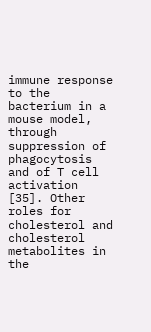immune response to the bacterium in a mouse model, through suppression of phagocytosis and of T cell activation [35]. Other roles for cholesterol and cholesterol metabolites in the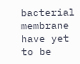bacterial membrane have yet to be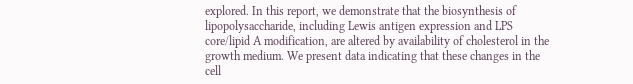explored. In this report, we demonstrate that the biosynthesis of lipopolysaccharide, including Lewis antigen expression and LPS core/lipid A modification, are altered by availability of cholesterol in the growth medium. We present data indicating that these changes in the cell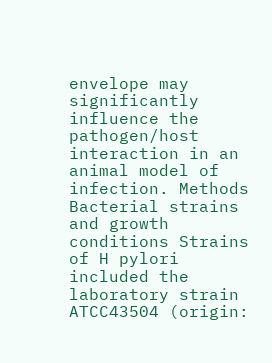envelope may significantly influence the pathogen/host interaction in an animal model of infection. Methods Bacterial strains and growth conditions Strains of H pylori included the laboratory strain ATCC43504 (origin: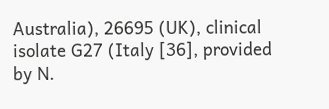Australia), 26695 (UK), clinical isolate G27 (Italy [36], provided by N.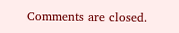Comments are closed.